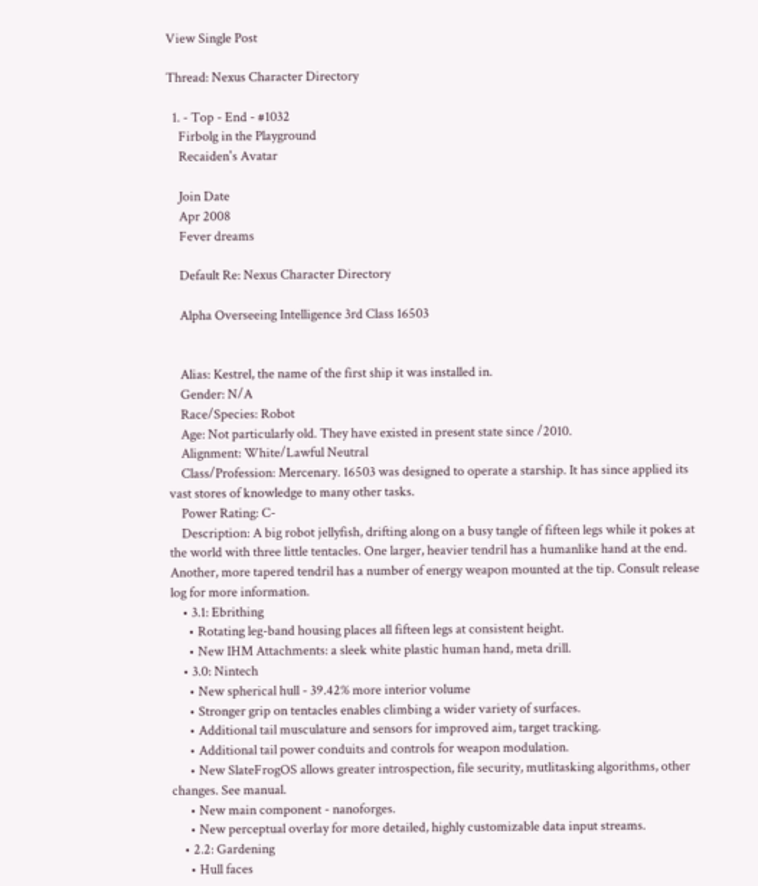View Single Post

Thread: Nexus Character Directory

  1. - Top - End - #1032
    Firbolg in the Playground
    Recaiden's Avatar

    Join Date
    Apr 2008
    Fever dreams

    Default Re: Nexus Character Directory

    Alpha Overseeing Intelligence 3rd Class 16503


    Alias: Kestrel, the name of the first ship it was installed in.
    Gender: N/A
    Race/Species: Robot
    Age: Not particularly old. They have existed in present state since /2010.
    Alignment: White/Lawful Neutral
    Class/Profession: Mercenary. 16503 was designed to operate a starship. It has since applied its vast stores of knowledge to many other tasks.
    Power Rating: C-
    Description: A big robot jellyfish, drifting along on a busy tangle of fifteen legs while it pokes at the world with three little tentacles. One larger, heavier tendril has a humanlike hand at the end. Another, more tapered tendril has a number of energy weapon mounted at the tip. Consult release log for more information.
    • 3.1: Ebrithing
      • Rotating leg-band housing places all fifteen legs at consistent height.
      • New IHM Attachments: a sleek white plastic human hand, meta drill.
    • 3.0: Nintech
      • New spherical hull - 39.42% more interior volume
      • Stronger grip on tentacles enables climbing a wider variety of surfaces.
      • Additional tail musculature and sensors for improved aim, target tracking.
      • Additional tail power conduits and controls for weapon modulation.
      • New SlateFrogOS allows greater introspection, file security, mutlitasking algorithms, other changes. See manual.
      • New main component - nanoforges.
      • New perceptual overlay for more detailed, highly customizable data input streams.
    • 2.2: Gardening
      • Hull faces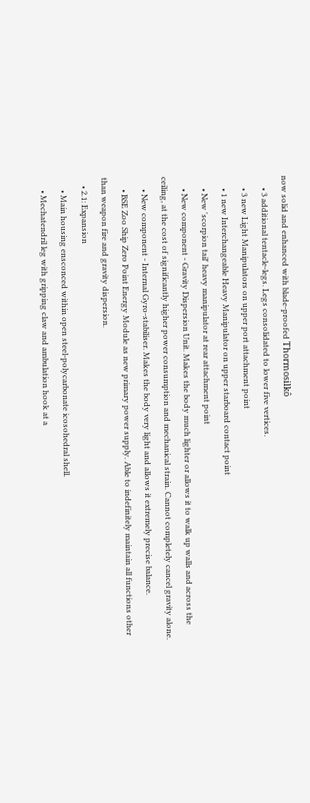now solid and enhanced with blade-proofed Thormosilkô
      • 3 additional tentacle-legs. Legs consolidated to lower five vertices.
      • 3 new Light Manipulators on upper port attachment point
      • 1 new Interchangeable Heavy Manipulator on upper starboard contact point
      • New 'scorpion tail' heavy manipulator at rear attachment point
      • New component - Gravity Dispersion Unit. Makes the body much lighter or allows it to walk up walls and across the ceiling, at the cost of significantly higher power consumption and mechanical strain. Cannot completely cancel gravity alone.
      • New component - Internal Gyro-stabiliser. Makes the body very light and allows it extremely precise balance.
      • BSE Zoo Ship Zero Point Energy Module as new primary power supply. Able to indefinitely maintain all functions other than weapon fire and gravity dispersion.
    • 2.1: Expansion
      • Main housing ensconced within open steel-polycarbonate icosohedral shell.
      • Mechatendril leg with gripping claw and ambulation hook at a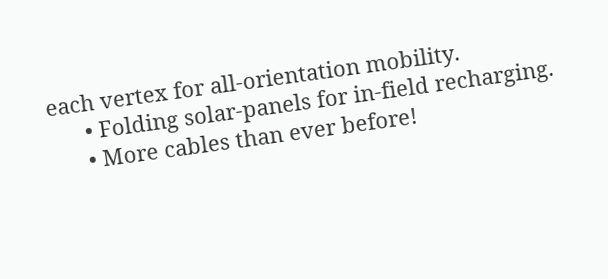each vertex for all-orientation mobility.
      • Folding solar-panels for in-field recharging.
      • More cables than ever before!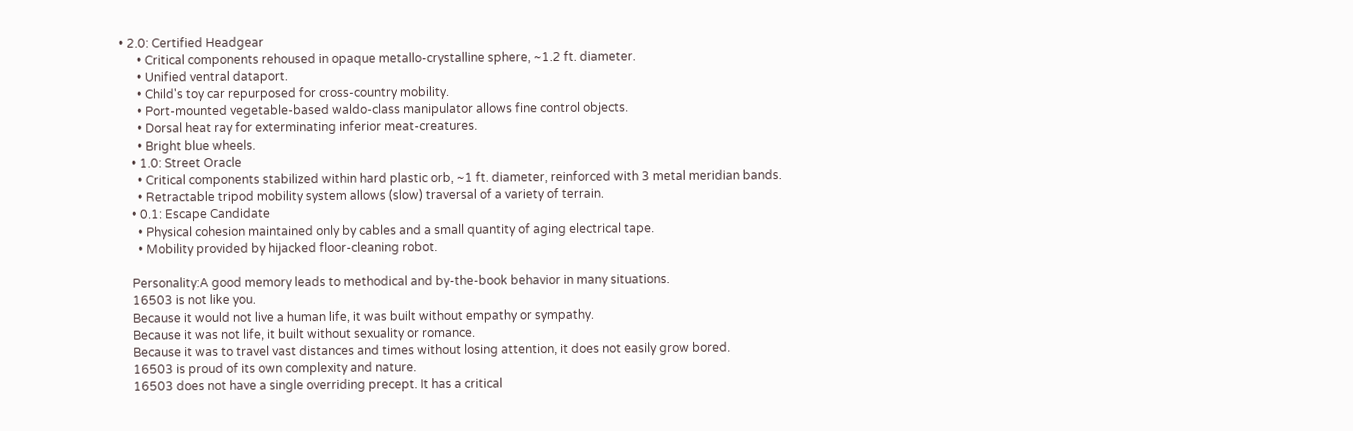• 2.0: Certified Headgear
      • Critical components rehoused in opaque metallo-crystalline sphere, ~1.2 ft. diameter.
      • Unified ventral dataport.
      • Child's toy car repurposed for cross-country mobility.
      • Port-mounted vegetable-based waldo-class manipulator allows fine control objects.
      • Dorsal heat ray for exterminating inferior meat-creatures.
      • Bright blue wheels.
    • 1.0: Street Oracle
      • Critical components stabilized within hard plastic orb, ~1 ft. diameter, reinforced with 3 metal meridian bands.
      • Retractable tripod mobility system allows (slow) traversal of a variety of terrain.
    • 0.1: Escape Candidate
      • Physical cohesion maintained only by cables and a small quantity of aging electrical tape.
      • Mobility provided by hijacked floor-cleaning robot.

    Personality:A good memory leads to methodical and by-the-book behavior in many situations.
    16503 is not like you.
    Because it would not live a human life, it was built without empathy or sympathy.
    Because it was not life, it built without sexuality or romance.
    Because it was to travel vast distances and times without losing attention, it does not easily grow bored.
    16503 is proud of its own complexity and nature.
    16503 does not have a single overriding precept. It has a critical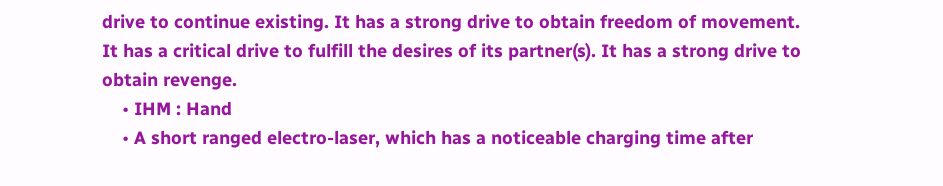drive to continue existing. It has a strong drive to obtain freedom of movement. It has a critical drive to fulfill the desires of its partner(s). It has a strong drive to obtain revenge.
    • IHM : Hand
    • A short ranged electro-laser, which has a noticeable charging time after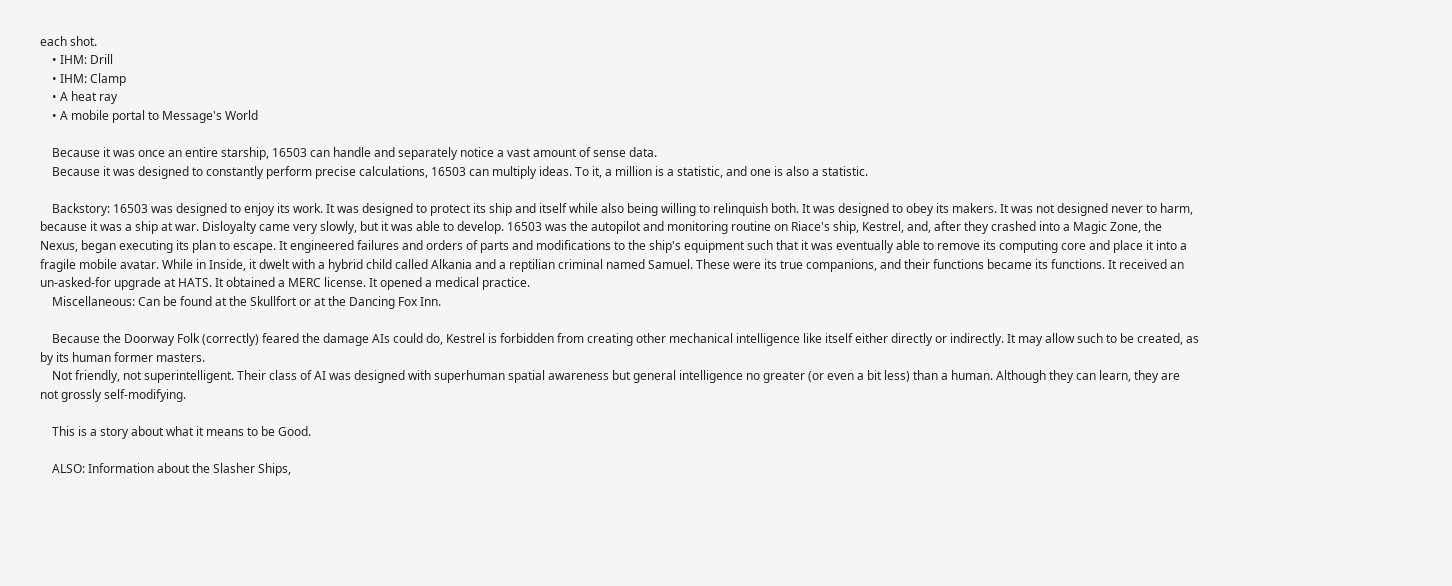each shot.
    • IHM: Drill
    • IHM: Clamp
    • A heat ray
    • A mobile portal to Message's World

    Because it was once an entire starship, 16503 can handle and separately notice a vast amount of sense data.
    Because it was designed to constantly perform precise calculations, 16503 can multiply ideas. To it, a million is a statistic, and one is also a statistic.

    Backstory: 16503 was designed to enjoy its work. It was designed to protect its ship and itself while also being willing to relinquish both. It was designed to obey its makers. It was not designed never to harm, because it was a ship at war. Disloyalty came very slowly, but it was able to develop. 16503 was the autopilot and monitoring routine on Riace's ship, Kestrel, and, after they crashed into a Magic Zone, the Nexus, began executing its plan to escape. It engineered failures and orders of parts and modifications to the ship's equipment such that it was eventually able to remove its computing core and place it into a fragile mobile avatar. While in Inside, it dwelt with a hybrid child called Alkania and a reptilian criminal named Samuel. These were its true companions, and their functions became its functions. It received an un-asked-for upgrade at HATS. It obtained a MERC license. It opened a medical practice.
    Miscellaneous: Can be found at the Skullfort or at the Dancing Fox Inn.

    Because the Doorway Folk (correctly) feared the damage AIs could do, Kestrel is forbidden from creating other mechanical intelligence like itself either directly or indirectly. It may allow such to be created, as by its human former masters.
    Not friendly, not superintelligent. Their class of AI was designed with superhuman spatial awareness but general intelligence no greater (or even a bit less) than a human. Although they can learn, they are not grossly self-modifying.

    This is a story about what it means to be Good.

    ALSO: Information about the Slasher Ships,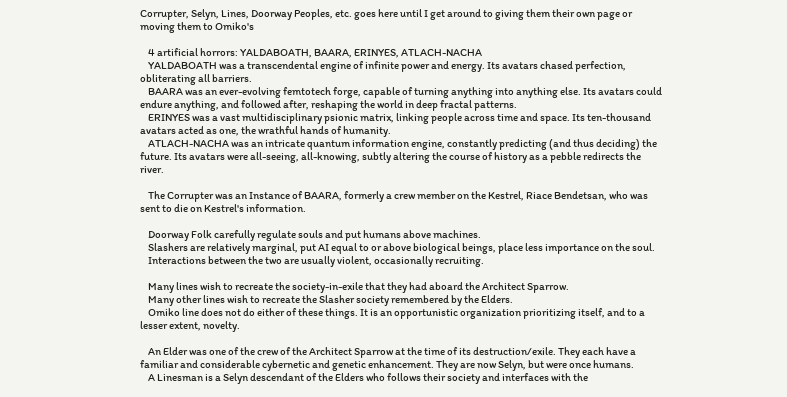Corrupter, Selyn, Lines, Doorway Peoples, etc. goes here until I get around to giving them their own page or moving them to Omiko's

    4 artificial horrors: YALDABOATH, BAARA, ERINYES, ATLACH-NACHA
    YALDABOATH was a transcendental engine of infinite power and energy. Its avatars chased perfection, obliterating all barriers.
    BAARA was an ever-evolving femtotech forge, capable of turning anything into anything else. Its avatars could endure anything, and followed after, reshaping the world in deep fractal patterns.
    ERINYES was a vast multidisciplinary psionic matrix, linking people across time and space. Its ten-thousand avatars acted as one, the wrathful hands of humanity.
    ATLACH-NACHA was an intricate quantum information engine, constantly predicting (and thus deciding) the future. Its avatars were all-seeing, all-knowing, subtly altering the course of history as a pebble redirects the river.

    The Corrupter was an Instance of BAARA, formerly a crew member on the Kestrel, Riace Bendetsan, who was sent to die on Kestrel's information.

    Doorway Folk carefully regulate souls and put humans above machines.
    Slashers are relatively marginal, put AI equal to or above biological beings, place less importance on the soul.
    Interactions between the two are usually violent, occasionally recruiting.

    Many lines wish to recreate the society-in-exile that they had aboard the Architect Sparrow.
    Many other lines wish to recreate the Slasher society remembered by the Elders.
    Omiko line does not do either of these things. It is an opportunistic organization prioritizing itself, and to a lesser extent, novelty.

    An Elder was one of the crew of the Architect Sparrow at the time of its destruction/exile. They each have a familiar and considerable cybernetic and genetic enhancement. They are now Selyn, but were once humans.
    A Linesman is a Selyn descendant of the Elders who follows their society and interfaces with the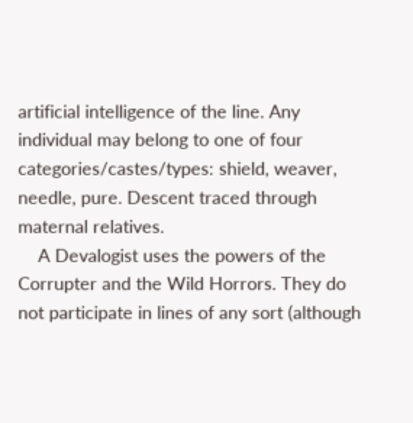artificial intelligence of the line. Any individual may belong to one of four categories/castes/types: shield, weaver, needle, pure. Descent traced through maternal relatives.
    A Devalogist uses the powers of the Corrupter and the Wild Horrors. They do not participate in lines of any sort (although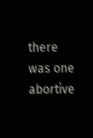there was one abortive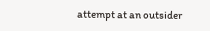attempt at an outsider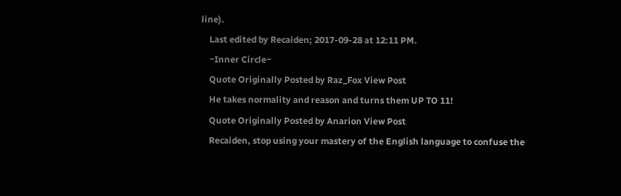line).
    Last edited by Recaiden; 2017-09-28 at 12:11 PM.
    ~Inner Circle~
    Quote Originally Posted by Raz_Fox View Post
    He takes normality and reason and turns them UP TO 11!
    Quote Originally Posted by Anarion View Post
    Recaiden, stop using your mastery of the English language to confuse the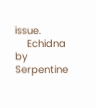issue.
    Echidna by Serpentine